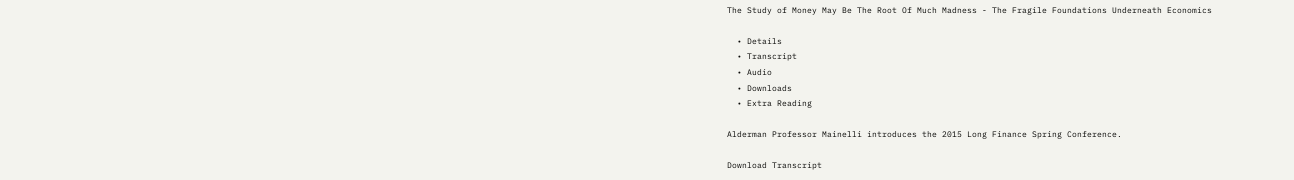The Study of Money May Be The Root Of Much Madness - The Fragile Foundations Underneath Economics

  • Details
  • Transcript
  • Audio
  • Downloads
  • Extra Reading

Alderman Professor Mainelli introduces the 2015 Long Finance Spring Conference.

Download Transcript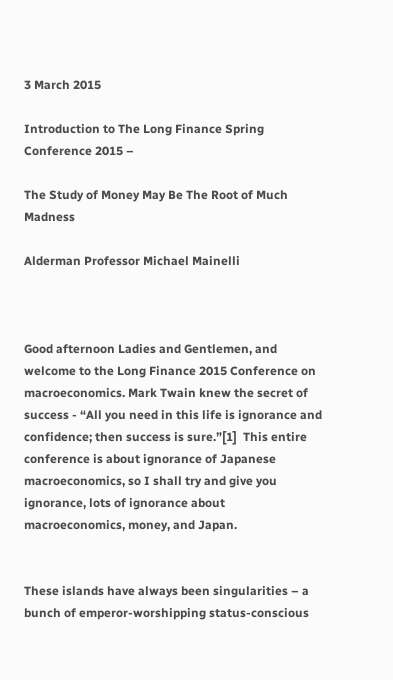3 March 2015

Introduction to The Long Finance Spring Conference 2015 –

The Study of Money May Be The Root of Much Madness

Alderman Professor Michael Mainelli



Good afternoon Ladies and Gentlemen, and welcome to the Long Finance 2015 Conference on macroeconomics. Mark Twain knew the secret of success - “All you need in this life is ignorance and confidence; then success is sure.”[1]  This entire conference is about ignorance of Japanese macroeconomics, so I shall try and give you ignorance, lots of ignorance about macroeconomics, money, and Japan.


These islands have always been singularities – a bunch of emperor-worshipping status-conscious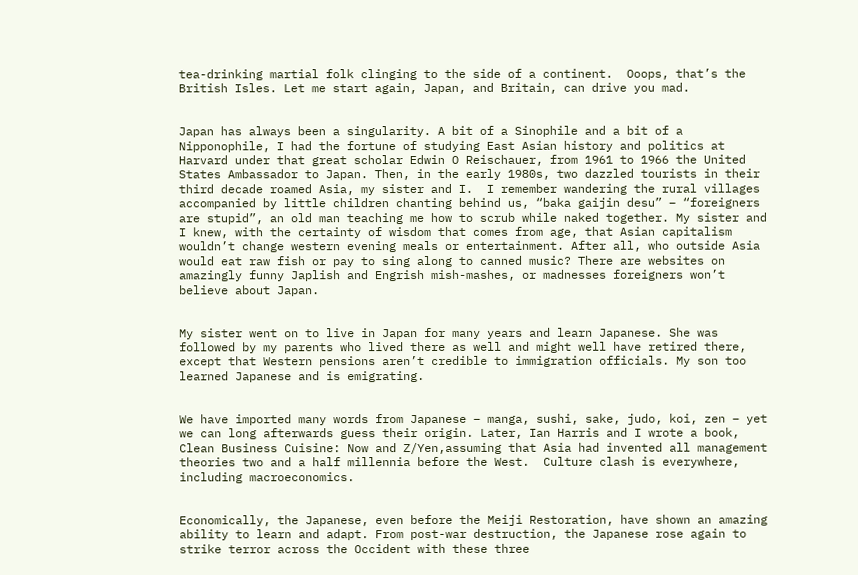tea-drinking martial folk clinging to the side of a continent.  Ooops, that’s the British Isles. Let me start again, Japan, and Britain, can drive you mad.


Japan has always been a singularity. A bit of a Sinophile and a bit of a Nipponophile, I had the fortune of studying East Asian history and politics at Harvard under that great scholar Edwin O Reischauer, from 1961 to 1966 the United States Ambassador to Japan. Then, in the early 1980s, two dazzled tourists in their third decade roamed Asia, my sister and I.  I remember wandering the rural villages accompanied by little children chanting behind us, “baka gaijin desu” – “foreigners are stupid”, an old man teaching me how to scrub while naked together. My sister and I knew, with the certainty of wisdom that comes from age, that Asian capitalism wouldn’t change western evening meals or entertainment. After all, who outside Asia would eat raw fish or pay to sing along to canned music? There are websites on amazingly funny Japlish and Engrish mish-mashes, or madnesses foreigners won’t believe about Japan.


My sister went on to live in Japan for many years and learn Japanese. She was followed by my parents who lived there as well and might well have retired there, except that Western pensions aren’t credible to immigration officials. My son too learned Japanese and is emigrating.


We have imported many words from Japanese – manga, sushi, sake, judo, koi, zen – yet we can long afterwards guess their origin. Later, Ian Harris and I wrote a book, Clean Business Cuisine: Now and Z/Yen,assuming that Asia had invented all management theories two and a half millennia before the West.  Culture clash is everywhere, including macroeconomics.


Economically, the Japanese, even before the Meiji Restoration, have shown an amazing ability to learn and adapt. From post-war destruction, the Japanese rose again to strike terror across the Occident with these three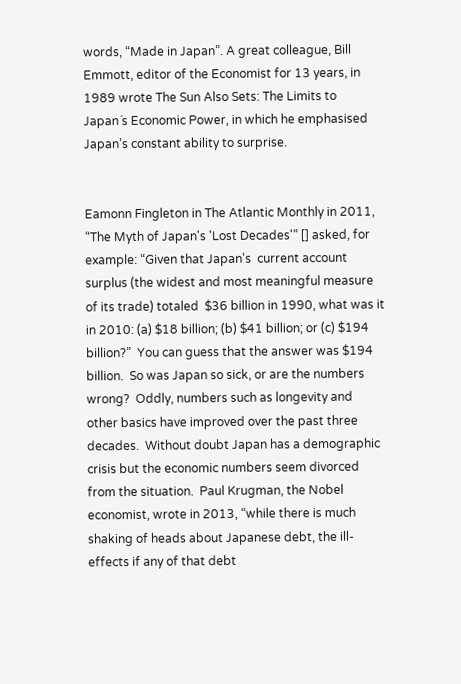words, “Made in Japan”. A great colleague, Bill Emmott, editor of the Economist for 13 years, in 1989 wrote The Sun Also Sets: The Limits to Japan´s Economic Power, in which he emphasised Japan’s constant ability to surprise.


Eamonn Fingleton in The Atlantic Monthly in 2011, “The Myth of Japan's 'Lost Decades'” [] asked, for example: “Given that Japan's  current account surplus (the widest and most meaningful measure of its trade) totaled  $36 billion in 1990, what was it in 2010: (a) $18 billion; (b) $41 billion; or (c) $194 billion?”  You can guess that the answer was $194 billion.  So was Japan so sick, or are the numbers wrong?  Oddly, numbers such as longevity and other basics have improved over the past three decades.  Without doubt Japan has a demographic crisis but the economic numbers seem divorced from the situation.  Paul Krugman, the Nobel economist, wrote in 2013, “while there is much shaking of heads about Japanese debt, the ill-effects if any of that debt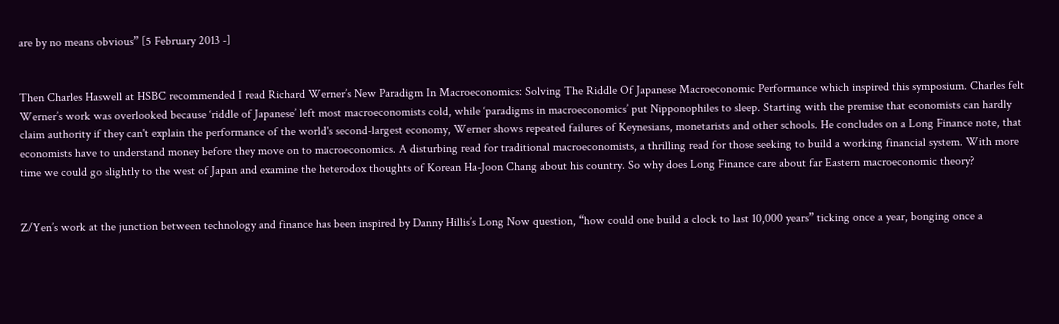are by no means obvious” [5 February 2013 -]


Then Charles Haswell at HSBC recommended I read Richard Werner’s New Paradigm In Macroeconomics: Solving The Riddle Of Japanese Macroeconomic Performance which inspired this symposium. Charles felt Werner’s work was overlooked because ‘riddle of Japanese’ left most macroeconomists cold, while ‘paradigms in macroeconomics’ put Nipponophiles to sleep. Starting with the premise that economists can hardly claim authority if they can't explain the performance of the world's second-largest economy, Werner shows repeated failures of Keynesians, monetarists and other schools. He concludes on a Long Finance note, that economists have to understand money before they move on to macroeconomics. A disturbing read for traditional macroeconomists, a thrilling read for those seeking to build a working financial system. With more time we could go slightly to the west of Japan and examine the heterodox thoughts of Korean Ha-Joon Chang about his country. So why does Long Finance care about far Eastern macroeconomic theory?


Z/Yen’s work at the junction between technology and finance has been inspired by Danny Hillis’s Long Now question, “how could one build a clock to last 10,000 years” ticking once a year, bonging once a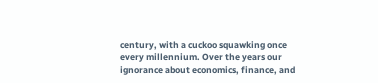century, with a cuckoo squawking once every millennium. Over the years our ignorance about economics, finance, and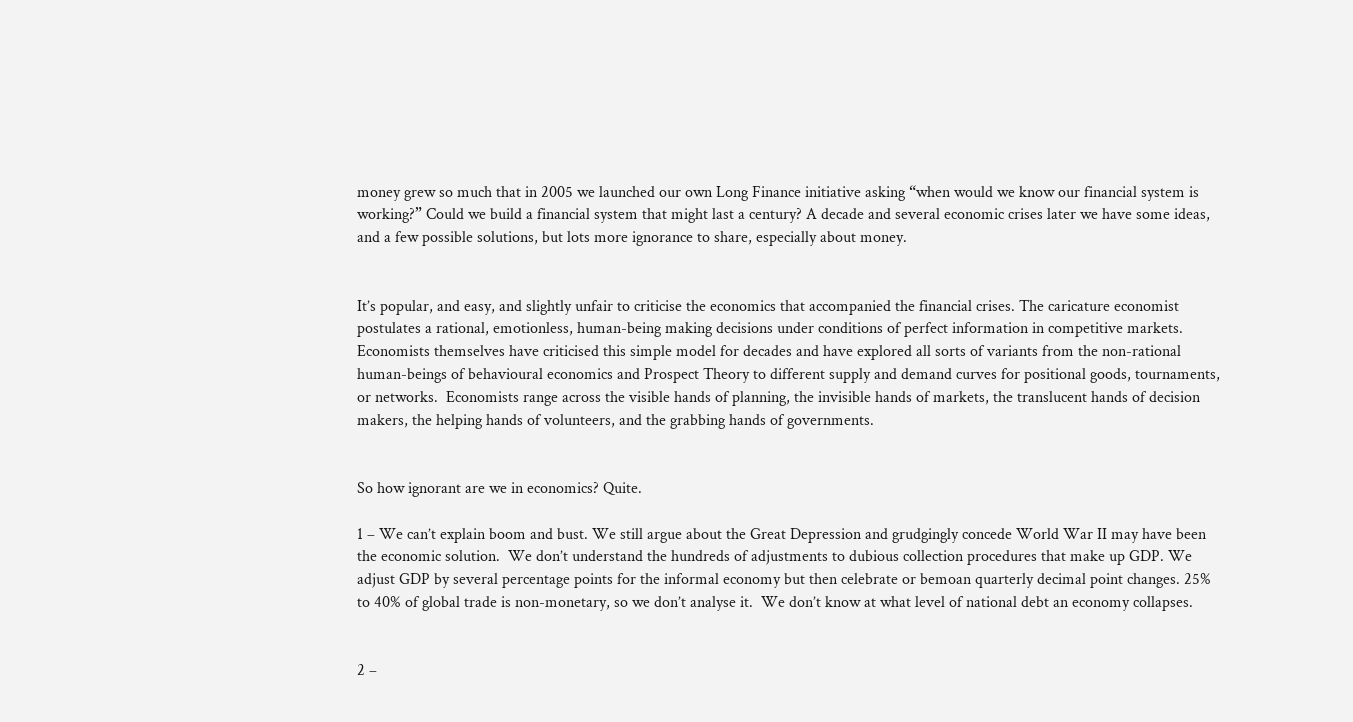money grew so much that in 2005 we launched our own Long Finance initiative asking “when would we know our financial system is working?” Could we build a financial system that might last a century? A decade and several economic crises later we have some ideas, and a few possible solutions, but lots more ignorance to share, especially about money.


It’s popular, and easy, and slightly unfair to criticise the economics that accompanied the financial crises. The caricature economist postulates a rational, emotionless, human-being making decisions under conditions of perfect information in competitive markets. Economists themselves have criticised this simple model for decades and have explored all sorts of variants from the non-rational human-beings of behavioural economics and Prospect Theory to different supply and demand curves for positional goods, tournaments, or networks.  Economists range across the visible hands of planning, the invisible hands of markets, the translucent hands of decision makers, the helping hands of volunteers, and the grabbing hands of governments.


So how ignorant are we in economics? Quite.

1 – We can’t explain boom and bust. We still argue about the Great Depression and grudgingly concede World War II may have been the economic solution.  We don’t understand the hundreds of adjustments to dubious collection procedures that make up GDP. We adjust GDP by several percentage points for the informal economy but then celebrate or bemoan quarterly decimal point changes. 25% to 40% of global trade is non-monetary, so we don’t analyse it.  We don’t know at what level of national debt an economy collapses.


2 –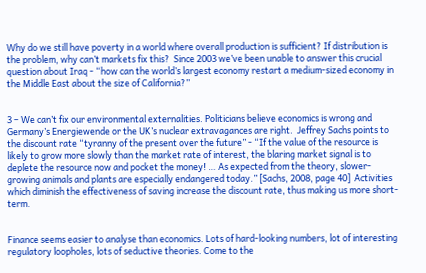Why do we still have poverty in a world where overall production is sufficient? If distribution is the problem, why can’t markets fix this?  Since 2003 we’ve been unable to answer this crucial question about Iraq - “how can the world’s largest economy restart a medium-sized economy in the Middle East about the size of California?”


3 – We can’t fix our environmental externalities. Politicians believe economics is wrong and Germany’s Energiewende or the UK’s nuclear extravagances are right.  Jeffrey Sachs points to the discount rate “tyranny of the present over the future” - “If the value of the resource is likely to grow more slowly than the market rate of interest, the blaring market signal is to deplete the resource now and pocket the money! … As expected from the theory, slower-growing animals and plants are especially endangered today.” [Sachs, 2008, page 40]  Activities which diminish the effectiveness of saving increase the discount rate, thus making us more short-term.


Finance seems easier to analyse than economics. Lots of hard-looking numbers, lot of interesting regulatory loopholes, lots of seductive theories. Come to the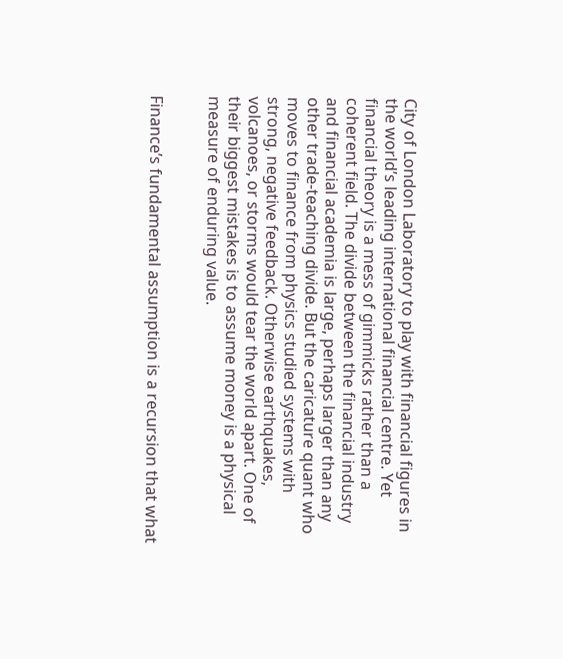City of London Laboratory to play with financial figures in the world’s leading international financial centre. Yet financial theory is a mess of gimmicks rather than a coherent field. The divide between the financial industry and financial academia is large, perhaps larger than any other trade-teaching divide. But the caricature quant who moves to finance from physics studied systems with strong, negative feedback. Otherwise earthquakes, volcanoes, or storms would tear the world apart. One of their biggest mistakes is to assume money is a physical measure of enduring value.


Finance’s fundamental assumption is a recursion that what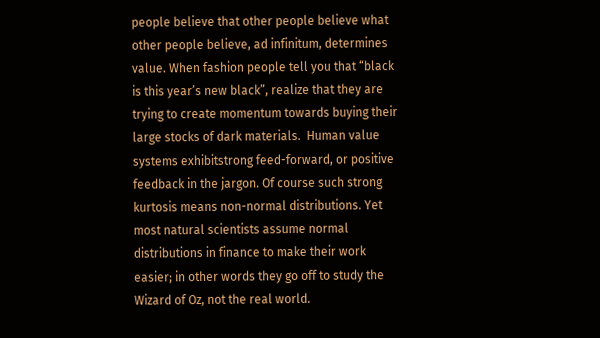people believe that other people believe what other people believe, ad infinitum, determines value. When fashion people tell you that “black is this year’s new black”, realize that they are trying to create momentum towards buying their large stocks of dark materials.  Human value systems exhibitstrong feed-forward, or positive feedback in the jargon. Of course such strong kurtosis means non-normal distributions. Yet most natural scientists assume normal distributions in finance to make their work easier; in other words they go off to study the Wizard of Oz, not the real world.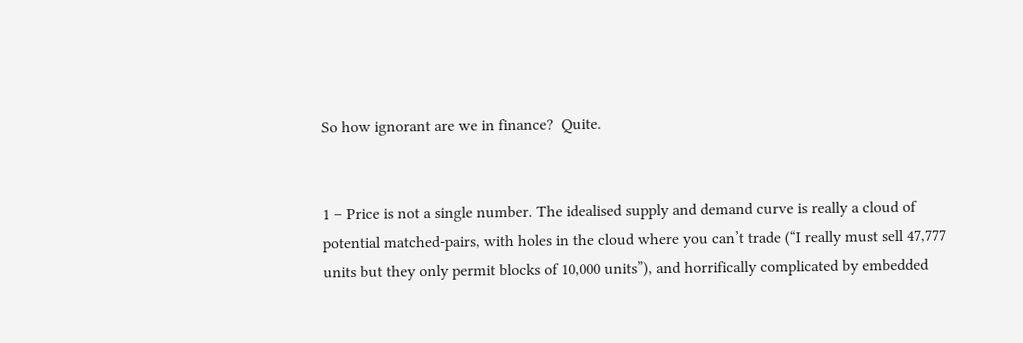So how ignorant are we in finance?  Quite.


1 – Price is not a single number. The idealised supply and demand curve is really a cloud of potential matched-pairs, with holes in the cloud where you can’t trade (“I really must sell 47,777 units but they only permit blocks of 10,000 units”), and horrifically complicated by embedded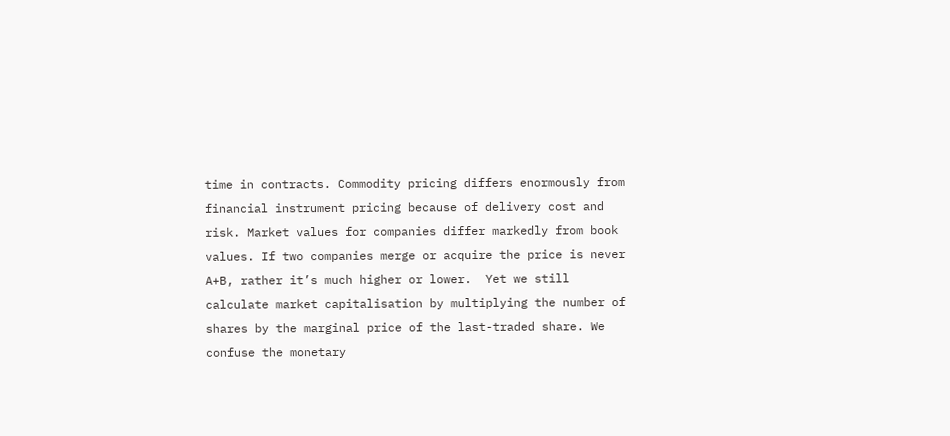time in contracts. Commodity pricing differs enormously from financial instrument pricing because of delivery cost and risk. Market values for companies differ markedly from book values. If two companies merge or acquire the price is never A+B, rather it’s much higher or lower.  Yet we still calculate market capitalisation by multiplying the number of shares by the marginal price of the last-traded share. We confuse the monetary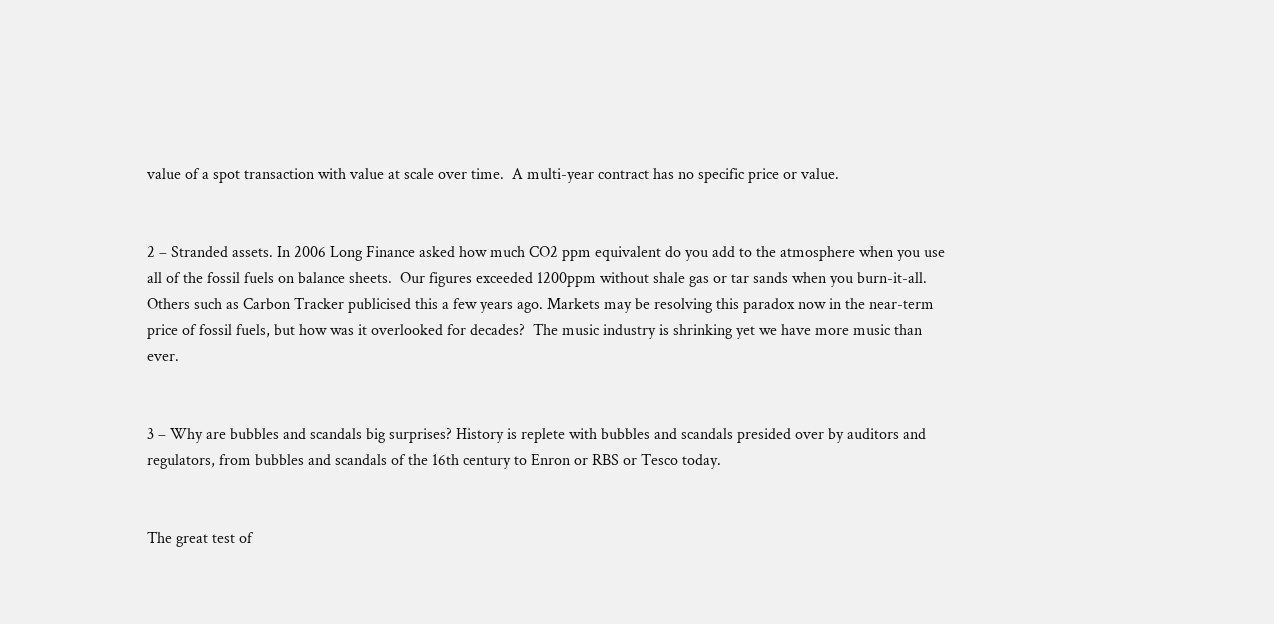value of a spot transaction with value at scale over time.  A multi-year contract has no specific price or value.


2 – Stranded assets. In 2006 Long Finance asked how much CO2 ppm equivalent do you add to the atmosphere when you use all of the fossil fuels on balance sheets.  Our figures exceeded 1200ppm without shale gas or tar sands when you burn-it-all. Others such as Carbon Tracker publicised this a few years ago. Markets may be resolving this paradox now in the near-term price of fossil fuels, but how was it overlooked for decades?  The music industry is shrinking yet we have more music than ever.


3 – Why are bubbles and scandals big surprises? History is replete with bubbles and scandals presided over by auditors and regulators, from bubbles and scandals of the 16th century to Enron or RBS or Tesco today.


The great test of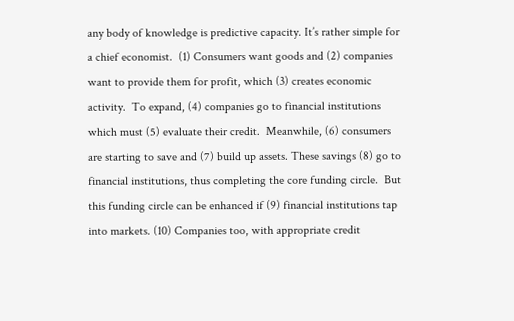any body of knowledge is predictive capacity. It’s rather simple for a chief economist.  (1) Consumers want goods and (2) companies want to provide them for profit, which (3) creates economic activity.  To expand, (4) companies go to financial institutions which must (5) evaluate their credit.  Meanwhile, (6) consumers are starting to save and (7) build up assets. These savings (8) go to financial institutions, thus completing the core funding circle.  But this funding circle can be enhanced if (9) financial institutions tap into markets. (10) Companies too, with appropriate credit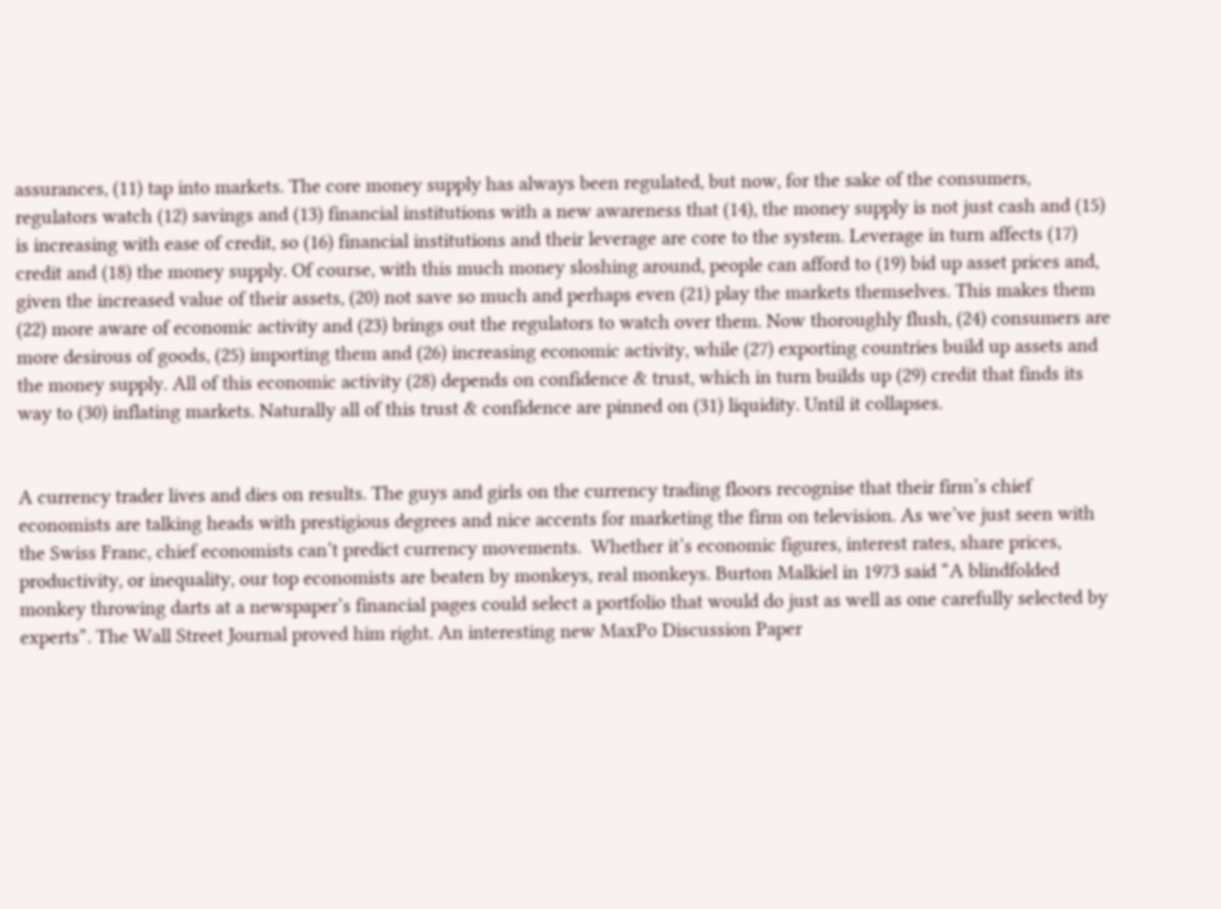assurances, (11) tap into markets. The core money supply has always been regulated, but now, for the sake of the consumers, regulators watch (12) savings and (13) financial institutions with a new awareness that (14), the money supply is not just cash and (15) is increasing with ease of credit, so (16) financial institutions and their leverage are core to the system. Leverage in turn affects (17) credit and (18) the money supply. Of course, with this much money sloshing around, people can afford to (19) bid up asset prices and, given the increased value of their assets, (20) not save so much and perhaps even (21) play the markets themselves. This makes them (22) more aware of economic activity and (23) brings out the regulators to watch over them. Now thoroughly flush, (24) consumers are more desirous of goods, (25) importing them and (26) increasing economic activity, while (27) exporting countries build up assets and the money supply. All of this economic activity (28) depends on confidence & trust, which in turn builds up (29) credit that finds its way to (30) inflating markets. Naturally all of this trust & confidence are pinned on (31) liquidity. Until it collapses.


A currency trader lives and dies on results. The guys and girls on the currency trading floors recognise that their firm’s chief economists are talking heads with prestigious degrees and nice accents for marketing the firm on television. As we’ve just seen with the Swiss Franc, chief economists can’t predict currency movements.  Whether it’s economic figures, interest rates, share prices, productivity, or inequality, our top economists are beaten by monkeys, real monkeys. Burton Malkiel in 1973 said “A blindfolded monkey throwing darts at a newspaper’s financial pages could select a portfolio that would do just as well as one carefully selected by experts”. The Wall Street Journal proved him right. An interesting new MaxPo Discussion Paper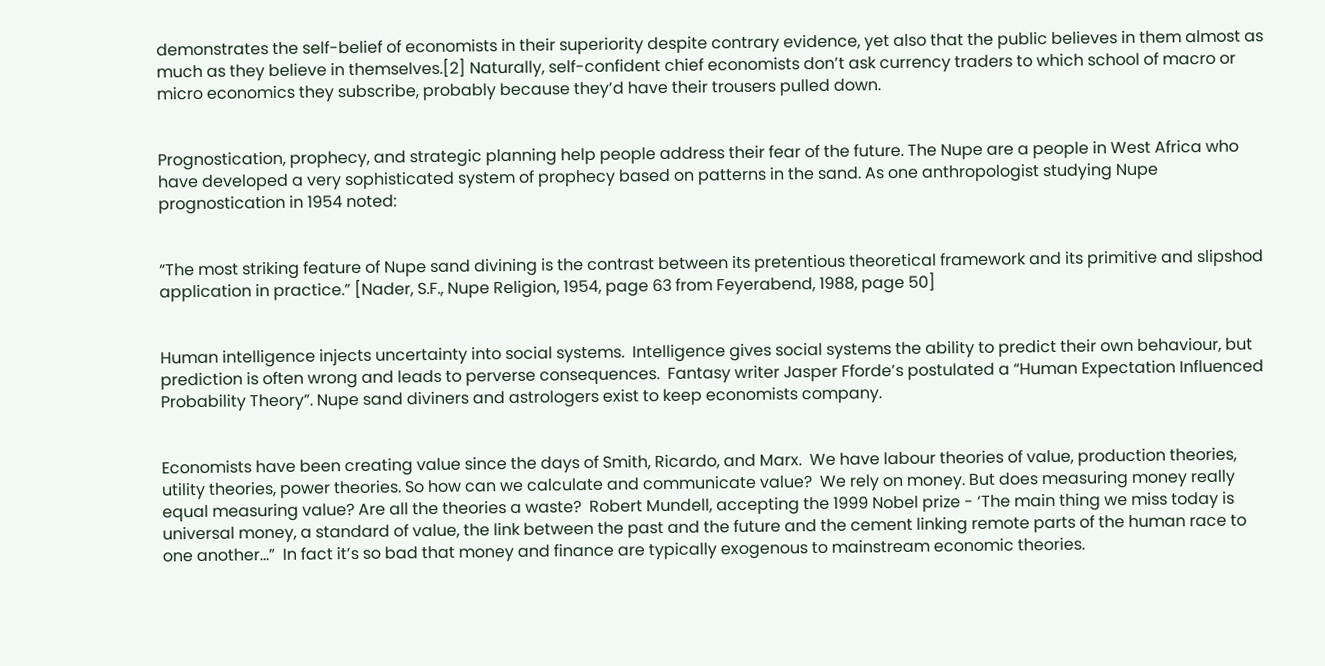demonstrates the self-belief of economists in their superiority despite contrary evidence, yet also that the public believes in them almost as much as they believe in themselves.[2] Naturally, self-confident chief economists don’t ask currency traders to which school of macro or micro economics they subscribe, probably because they’d have their trousers pulled down.


Prognostication, prophecy, and strategic planning help people address their fear of the future. The Nupe are a people in West Africa who have developed a very sophisticated system of prophecy based on patterns in the sand. As one anthropologist studying Nupe prognostication in 1954 noted:


“The most striking feature of Nupe sand divining is the contrast between its pretentious theoretical framework and its primitive and slipshod application in practice.” [Nader, S.F., Nupe Religion, 1954, page 63 from Feyerabend, 1988, page 50]


Human intelligence injects uncertainty into social systems.  Intelligence gives social systems the ability to predict their own behaviour, but prediction is often wrong and leads to perverse consequences.  Fantasy writer Jasper Fforde’s postulated a “Human Expectation Influenced Probability Theory”. Nupe sand diviners and astrologers exist to keep economists company.


Economists have been creating value since the days of Smith, Ricardo, and Marx.  We have labour theories of value, production theories, utility theories, power theories. So how can we calculate and communicate value?  We rely on money. But does measuring money really equal measuring value? Are all the theories a waste?  Robert Mundell, accepting the 1999 Nobel prize - ‘The main thing we miss today is universal money, a standard of value, the link between the past and the future and the cement linking remote parts of the human race to one another...”  In fact it’s so bad that money and finance are typically exogenous to mainstream economic theories.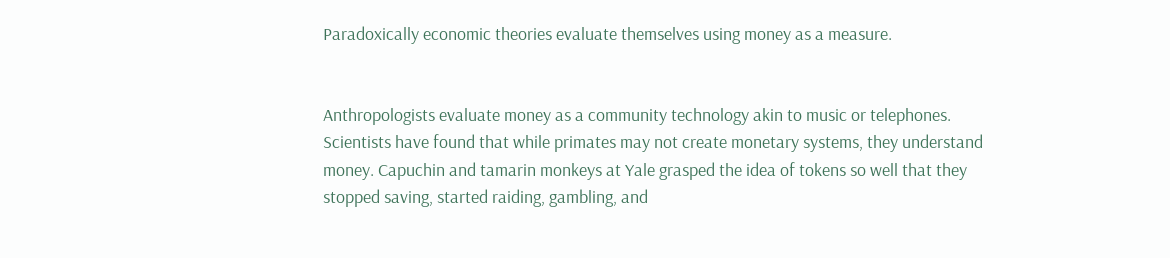Paradoxically economic theories evaluate themselves using money as a measure.


Anthropologists evaluate money as a community technology akin to music or telephones. Scientists have found that while primates may not create monetary systems, they understand money. Capuchin and tamarin monkeys at Yale grasped the idea of tokens so well that they stopped saving, started raiding, gambling, and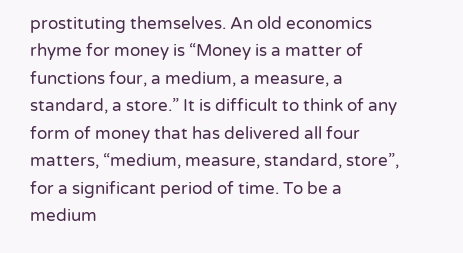prostituting themselves. An old economics rhyme for money is “Money is a matter of functions four, a medium, a measure, a standard, a store.” It is difficult to think of any form of money that has delivered all four matters, “medium, measure, standard, store”, for a significant period of time. To be a medium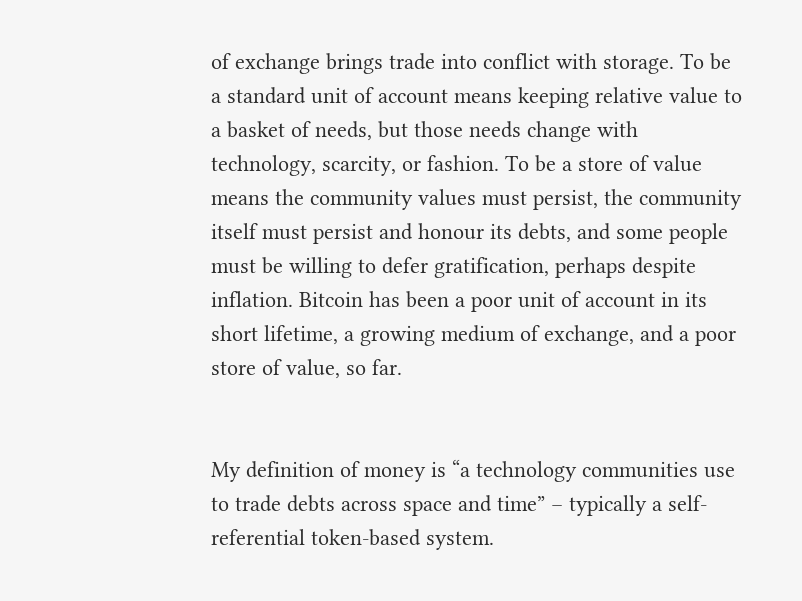of exchange brings trade into conflict with storage. To be a standard unit of account means keeping relative value to a basket of needs, but those needs change with technology, scarcity, or fashion. To be a store of value means the community values must persist, the community itself must persist and honour its debts, and some people must be willing to defer gratification, perhaps despite inflation. Bitcoin has been a poor unit of account in its short lifetime, a growing medium of exchange, and a poor store of value, so far.


My definition of money is “a technology communities use to trade debts across space and time” – typically a self-referential token-based system.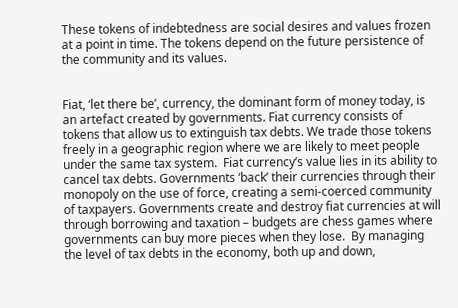These tokens of indebtedness are social desires and values frozen at a point in time. The tokens depend on the future persistence of the community and its values.


Fiat, ‘let there be’, currency, the dominant form of money today, is an artefact created by governments. Fiat currency consists of tokens that allow us to extinguish tax debts. We trade those tokens freely in a geographic region where we are likely to meet people under the same tax system.  Fiat currency’s value lies in its ability to cancel tax debts. Governments ‘back’ their currencies through their monopoly on the use of force, creating a semi-coerced community of taxpayers. Governments create and destroy fiat currencies at will through borrowing and taxation – budgets are chess games where governments can buy more pieces when they lose.  By managing the level of tax debts in the economy, both up and down,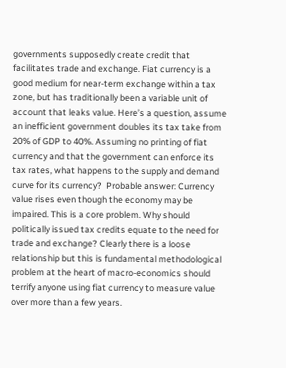governments supposedly create credit that facilitates trade and exchange. Fiat currency is a good medium for near-term exchange within a tax zone, but has traditionally been a variable unit of account that leaks value. Here’s a question, assume an inefficient government doubles its tax take from 20% of GDP to 40%. Assuming no printing of fiat currency and that the government can enforce its tax rates, what happens to the supply and demand curve for its currency?  Probable answer: Currency value rises even though the economy may be impaired. This is a core problem. Why should politically issued tax credits equate to the need for trade and exchange? Clearly there is a loose relationship but this is fundamental methodological problem at the heart of macro-economics should terrify anyone using fiat currency to measure value over more than a few years.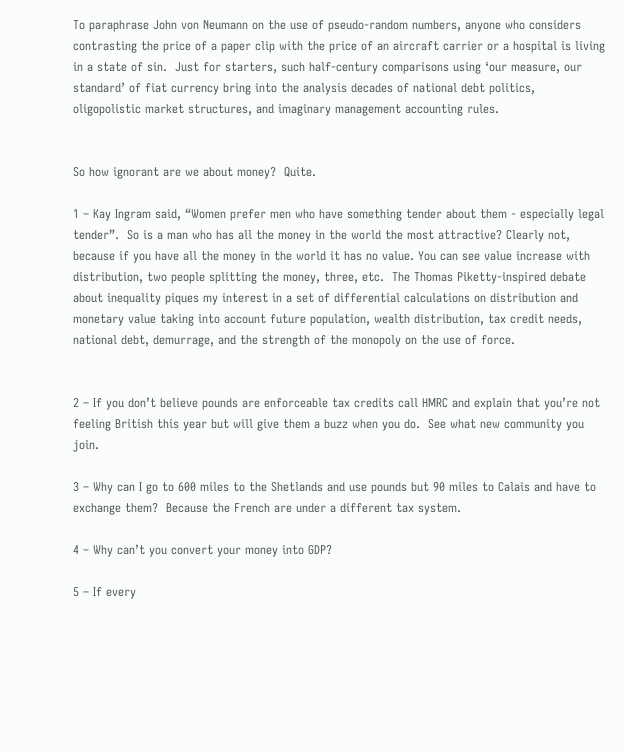To paraphrase John von Neumann on the use of pseudo-random numbers, anyone who considers contrasting the price of a paper clip with the price of an aircraft carrier or a hospital is living in a state of sin.  Just for starters, such half-century comparisons using ‘our measure, our standard’ of fiat currency bring into the analysis decades of national debt politics, oligopolistic market structures, and imaginary management accounting rules.


So how ignorant are we about money?  Quite.

1 – Kay Ingram said, “Women prefer men who have something tender about them - especially legal tender”.  So is a man who has all the money in the world the most attractive? Clearly not, because if you have all the money in the world it has no value. You can see value increase with distribution, two people splitting the money, three, etc.  The Thomas Piketty-inspired debate about inequality piques my interest in a set of differential calculations on distribution and monetary value taking into account future population, wealth distribution, tax credit needs, national debt, demurrage, and the strength of the monopoly on the use of force.


2 – If you don’t believe pounds are enforceable tax credits call HMRC and explain that you’re not feeling British this year but will give them a buzz when you do.  See what new community you join.

3 – Why can I go to 600 miles to the Shetlands and use pounds but 90 miles to Calais and have to exchange them?  Because the French are under a different tax system.

4 – Why can’t you convert your money into GDP?

5 – If every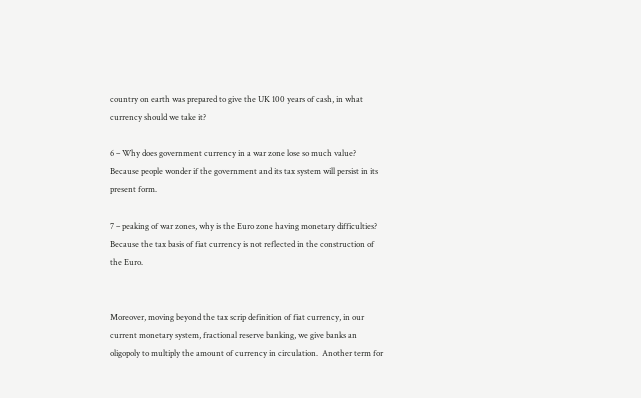country on earth was prepared to give the UK 100 years of cash, in what currency should we take it?

6 – Why does government currency in a war zone lose so much value? Because people wonder if the government and its tax system will persist in its present form.

7 – peaking of war zones, why is the Euro zone having monetary difficulties?  Because the tax basis of fiat currency is not reflected in the construction of the Euro.


Moreover, moving beyond the tax scrip definition of fiat currency, in our current monetary system, fractional reserve banking, we give banks an oligopoly to multiply the amount of currency in circulation.  Another term for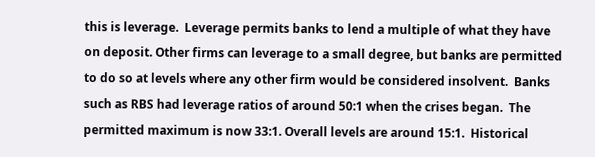this is leverage.  Leverage permits banks to lend a multiple of what they have on deposit. Other firms can leverage to a small degree, but banks are permitted to do so at levels where any other firm would be considered insolvent.  Banks such as RBS had leverage ratios of around 50:1 when the crises began.  The permitted maximum is now 33:1. Overall levels are around 15:1.  Historical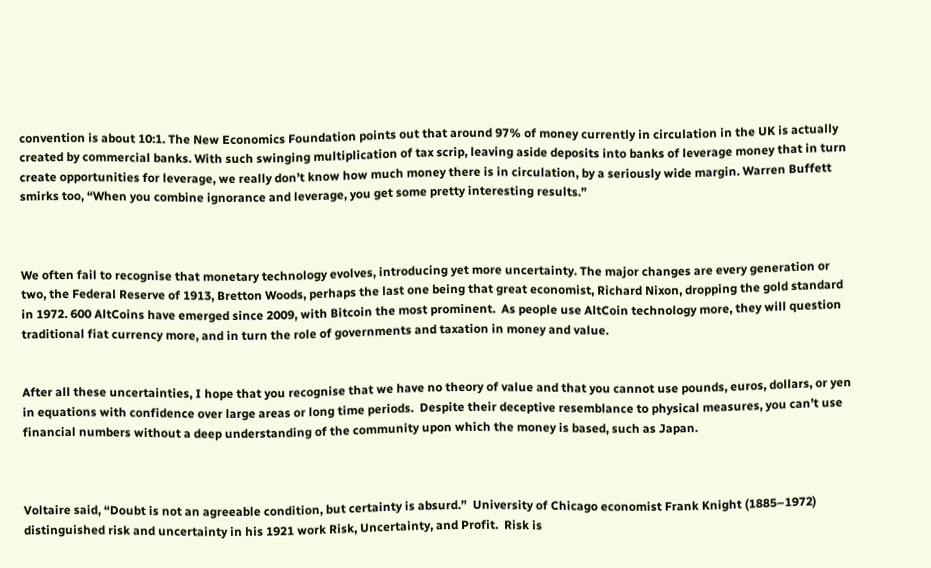convention is about 10:1. The New Economics Foundation points out that around 97% of money currently in circulation in the UK is actually created by commercial banks. With such swinging multiplication of tax scrip, leaving aside deposits into banks of leverage money that in turn create opportunities for leverage, we really don’t know how much money there is in circulation, by a seriously wide margin. Warren Buffett smirks too, “When you combine ignorance and leverage, you get some pretty interesting results.”



We often fail to recognise that monetary technology evolves, introducing yet more uncertainty. The major changes are every generation or two, the Federal Reserve of 1913, Bretton Woods, perhaps the last one being that great economist, Richard Nixon, dropping the gold standard in 1972. 600 AltCoins have emerged since 2009, with Bitcoin the most prominent.  As people use AltCoin technology more, they will question traditional fiat currency more, and in turn the role of governments and taxation in money and value.


After all these uncertainties, I hope that you recognise that we have no theory of value and that you cannot use pounds, euros, dollars, or yen in equations with confidence over large areas or long time periods.  Despite their deceptive resemblance to physical measures, you can’t use financial numbers without a deep understanding of the community upon which the money is based, such as Japan.



Voltaire said, “Doubt is not an agreeable condition, but certainty is absurd.”  University of Chicago economist Frank Knight (1885–1972) distinguished risk and uncertainty in his 1921 work Risk, Uncertainty, and Profit.  Risk is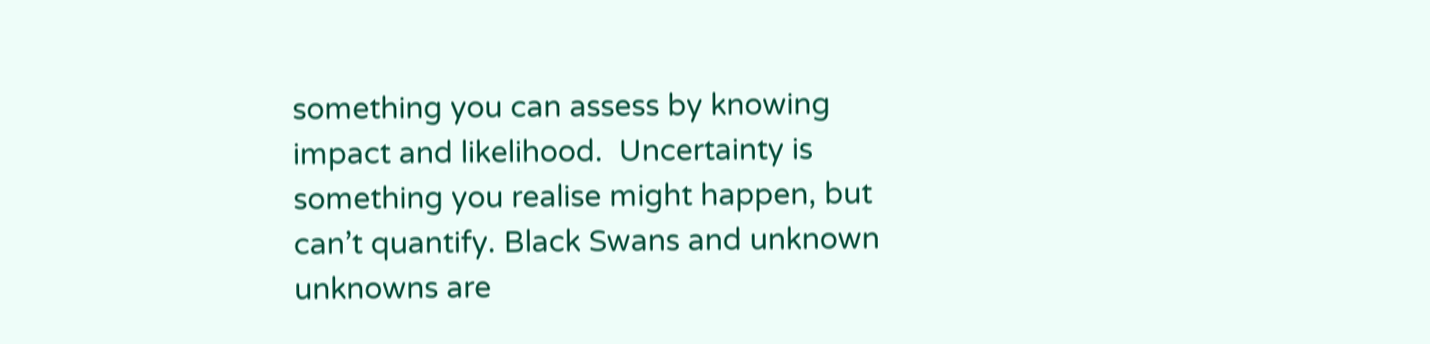something you can assess by knowing impact and likelihood.  Uncertainty is something you realise might happen, but can’t quantify. Black Swans and unknown unknowns are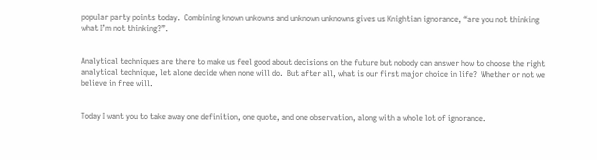popular party points today.  Combining known unkowns and unknown unknowns gives us Knightian ignorance, “are you not thinking what I’m not thinking?”.


Analytical techniques are there to make us feel good about decisions on the future but nobody can answer how to choose the right analytical technique, let alone decide when none will do.  But after all, what is our first major choice in life?  Whether or not we believe in free will.


Today I want you to take away one definition, one quote, and one observation, along with a whole lot of ignorance.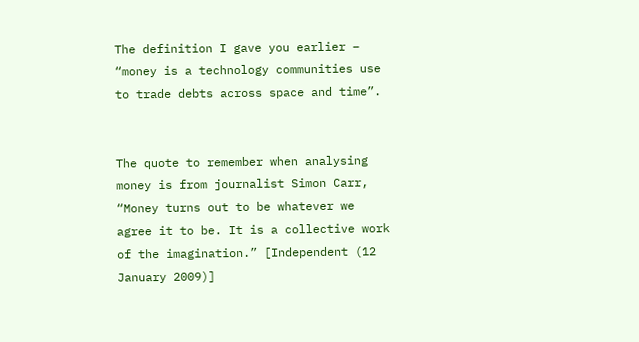The definition I gave you earlier – “money is a technology communities use to trade debts across space and time”.


The quote to remember when analysing money is from journalist Simon Carr, “Money turns out to be whatever we agree it to be. It is a collective work of the imagination.” [Independent (12 January 2009)]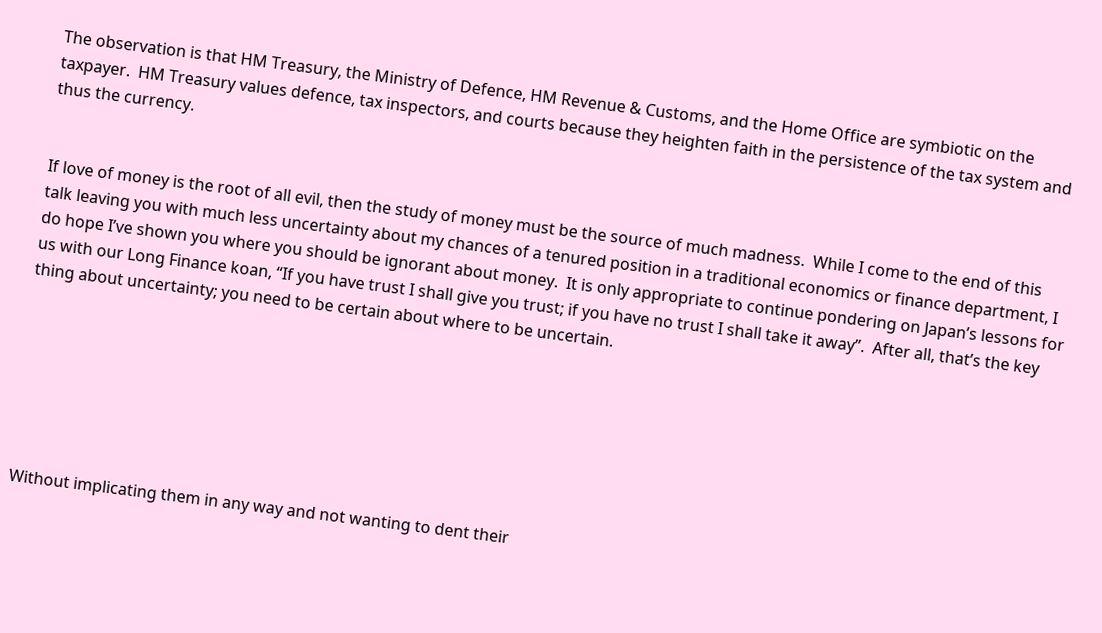The observation is that HM Treasury, the Ministry of Defence, HM Revenue & Customs, and the Home Office are symbiotic on the taxpayer.  HM Treasury values defence, tax inspectors, and courts because they heighten faith in the persistence of the tax system and thus the currency.


If love of money is the root of all evil, then the study of money must be the source of much madness.  While I come to the end of this talk leaving you with much less uncertainty about my chances of a tenured position in a traditional economics or finance department, I do hope I’ve shown you where you should be ignorant about money.  It is only appropriate to continue pondering on Japan’s lessons for us with our Long Finance koan, “If you have trust I shall give you trust; if you have no trust I shall take it away”.  After all, that’s the key thing about uncertainty; you need to be certain about where to be uncertain.







Without implicating them in any way and not wanting to dent their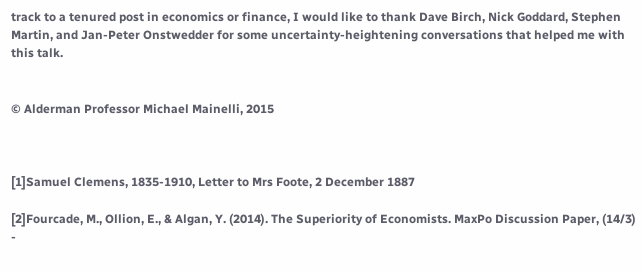track to a tenured post in economics or finance, I would like to thank Dave Birch, Nick Goddard, Stephen Martin, and Jan-Peter Onstwedder for some uncertainty-heightening conversations that helped me with this talk.


© Alderman Professor Michael Mainelli, 2015



[1]Samuel Clemens, 1835-1910, Letter to Mrs Foote, 2 December 1887

[2]Fourcade, M., Ollion, E., & Algan, Y. (2014). The Superiority of Economists. MaxPo Discussion Paper, (14/3) -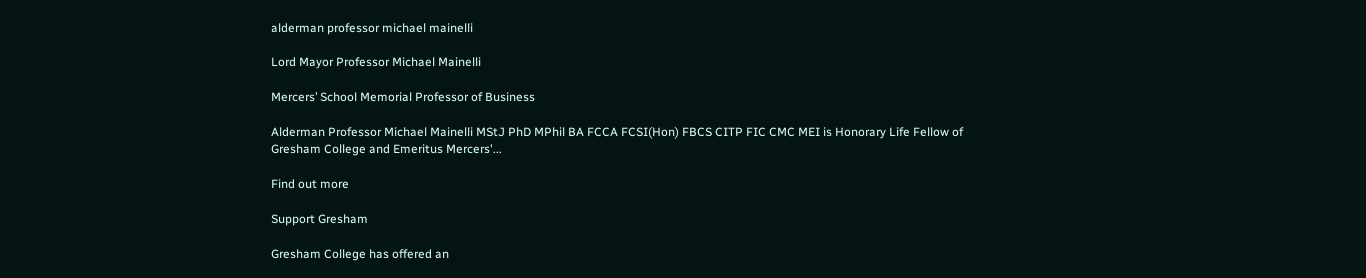alderman professor michael mainelli

Lord Mayor Professor Michael Mainelli

Mercers’ School Memorial Professor of Business

Alderman Professor Michael Mainelli MStJ PhD MPhil BA FCCA FCSI(Hon) FBCS CITP FIC CMC MEI is Honorary Life Fellow of Gresham College and Emeritus Mercers'...

Find out more

Support Gresham

Gresham College has offered an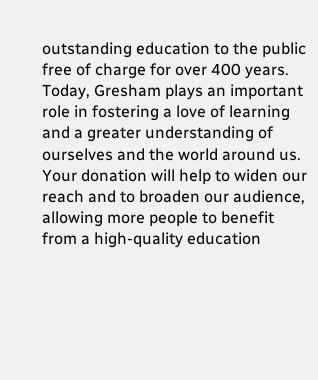outstanding education to the public free of charge for over 400 years. Today, Gresham plays an important role in fostering a love of learning and a greater understanding of ourselves and the world around us. Your donation will help to widen our reach and to broaden our audience, allowing more people to benefit from a high-quality education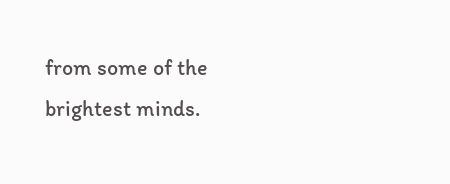from some of the brightest minds.